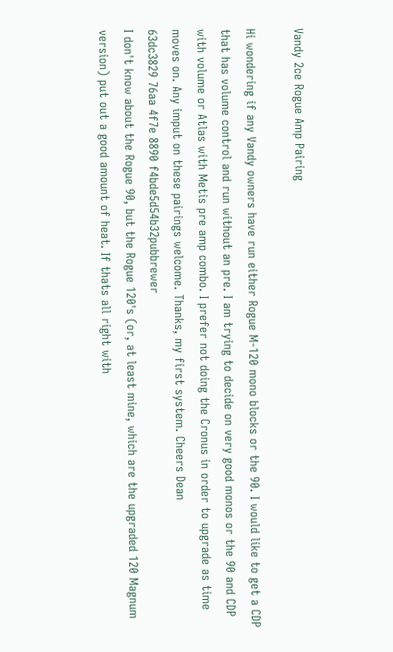Vandy 2ce Rogue Amp Pairing

Hi wondering if any Vandy owners have run either Rogue M-120 mono blocks or the 90. I would like to get a CDP that has volume control and run without an pre. I am trying to decide on very good monos or the 90 and CDP with volume or Atlas with Metis pre amp combo. I prefer not doing the Cronus in order to upgrade as time moves on. Any imput on these pairings welcome. Thanks, my first system. Cheers Dean
63dc3829 76aa 4f7e 8890 f4bde5d54b32pubbrewer
I don't know about the Rogue 90, but the Rogue 120's (or, at least mine, which are the upgraded 120 Magnum version) put out a good amount of heat. If thats all right with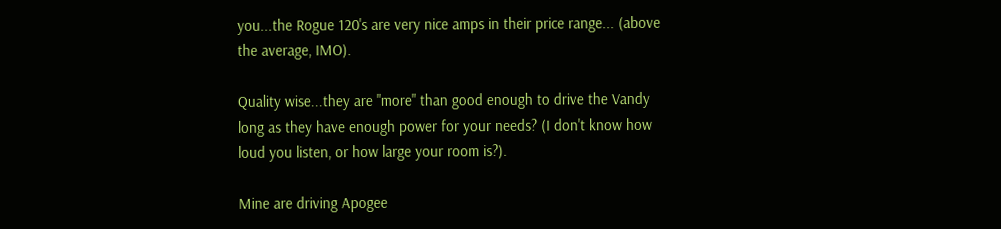you...the Rogue 120's are very nice amps in their price range... (above the average, IMO).

Quality wise...they are "more" than good enough to drive the Vandy long as they have enough power for your needs? (I don't know how loud you listen, or how large your room is?).

Mine are driving Apogee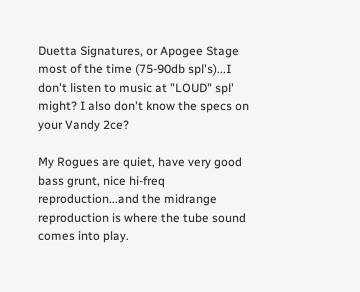Duetta Signatures, or Apogee Stage most of the time (75-90db spl's)...I don't listen to music at "LOUD" spl' might? I also don't know the specs on your Vandy 2ce?

My Rogues are quiet, have very good bass grunt, nice hi-freq reproduction...and the midrange reproduction is where the tube sound comes into play.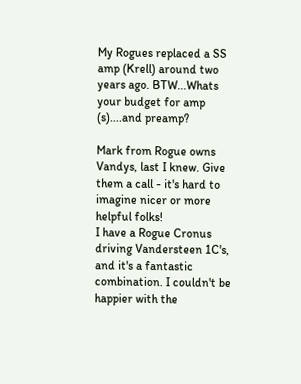My Rogues replaced a SS amp (Krell) around two years ago. BTW...Whats your budget for amp (s)....and preamp?

Mark from Rogue owns Vandys, last I knew. Give them a call - it's hard to imagine nicer or more helpful folks!
I have a Rogue Cronus driving Vandersteen 1C's, and it's a fantastic combination. I couldn't be happier with the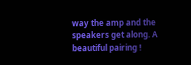way the amp and the speakers get along. A beautiful pairing !